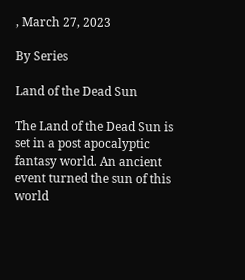, March 27, 2023

By Series

Land of the Dead Sun

The Land of the Dead Sun is set in a post apocalyptic fantasy world. An ancient event turned the sun of this world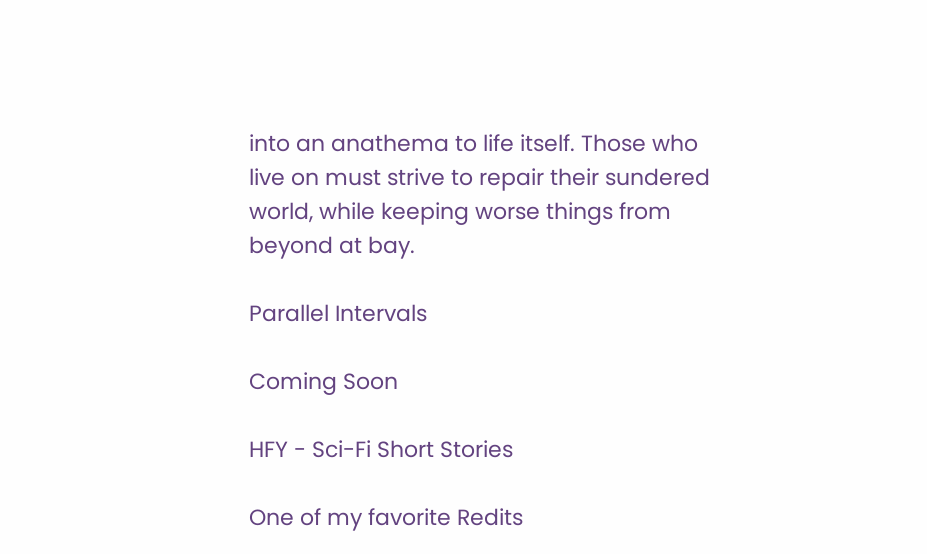into an anathema to life itself. Those who live on must strive to repair their sundered world, while keeping worse things from beyond at bay.

Parallel Intervals

Coming Soon

HFY - Sci-Fi Short Stories

One of my favorite Redits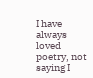I have always loved poetry, not saying I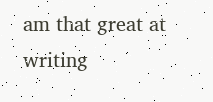am that great at writing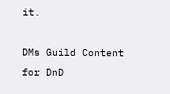it.

DMs Guild Content for DnD